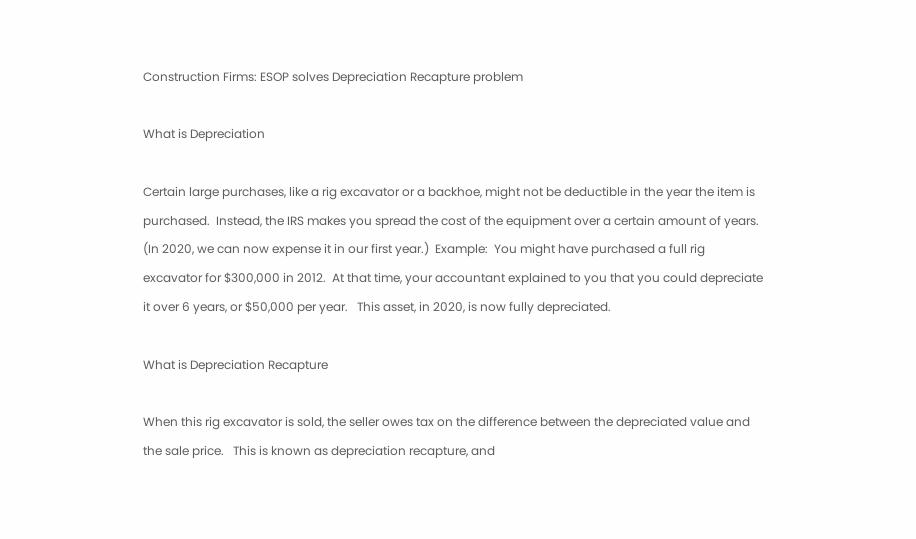Construction Firms: ESOP solves Depreciation Recapture problem

What is Depreciation

Certain large purchases, like a rig excavator or a backhoe, might not be deductible in the year the item is purchased.  Instead, the IRS makes you spread the cost of the equipment over a certain amount of years.  (In 2020, we can now expense it in our first year.)  Example:  You might have purchased a full rig excavator for $300,000 in 2012.  At that time, your accountant explained to you that you could depreciate it over 6 years, or $50,000 per year.   This asset, in 2020, is now fully depreciated.

What is Depreciation Recapture

When this rig excavator is sold, the seller owes tax on the difference between the depreciated value and the sale price.   This is known as depreciation recapture, and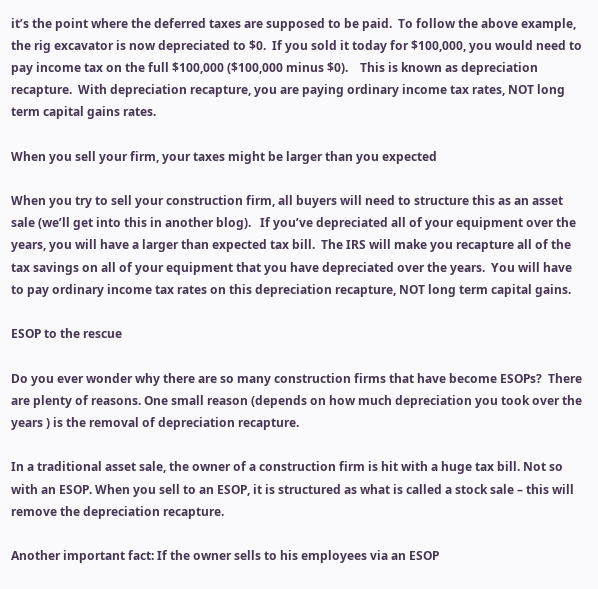it’s the point where the deferred taxes are supposed to be paid.  To follow the above example, the rig excavator is now depreciated to $0.  If you sold it today for $100,000, you would need to pay income tax on the full $100,000 ($100,000 minus $0).    This is known as depreciation recapture.  With depreciation recapture, you are paying ordinary income tax rates, NOT long term capital gains rates.

When you sell your firm, your taxes might be larger than you expected

When you try to sell your construction firm, all buyers will need to structure this as an asset sale (we’ll get into this in another blog).   If you’ve depreciated all of your equipment over the years, you will have a larger than expected tax bill.  The IRS will make you recapture all of the tax savings on all of your equipment that you have depreciated over the years.  You will have to pay ordinary income tax rates on this depreciation recapture, NOT long term capital gains.

ESOP to the rescue

Do you ever wonder why there are so many construction firms that have become ESOPs?  There are plenty of reasons. One small reason (depends on how much depreciation you took over the years ) is the removal of depreciation recapture.

In a traditional asset sale, the owner of a construction firm is hit with a huge tax bill. Not so with an ESOP. When you sell to an ESOP, it is structured as what is called a stock sale – this will remove the depreciation recapture.

Another important fact: If the owner sells to his employees via an ESOP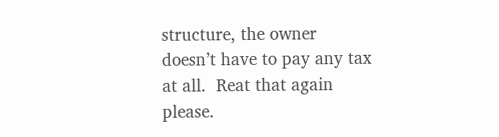structure, the owner doesn’t have to pay any tax at all.  Reat that again please.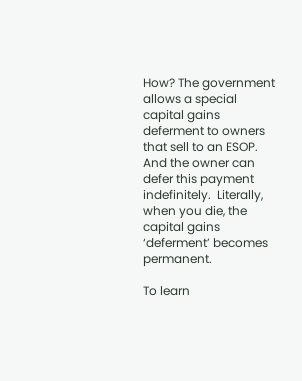How? The government allows a special capital gains deferment to owners that sell to an ESOP.  And the owner can defer this payment indefinitely.  Literally, when you die, the capital gains ‘deferment’ becomes permanent.

To learn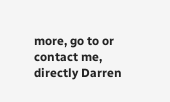more, go to or contact me, directly Darren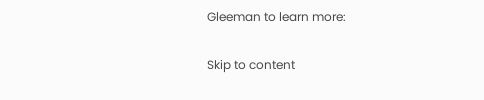Gleeman to learn more:

Skip to content